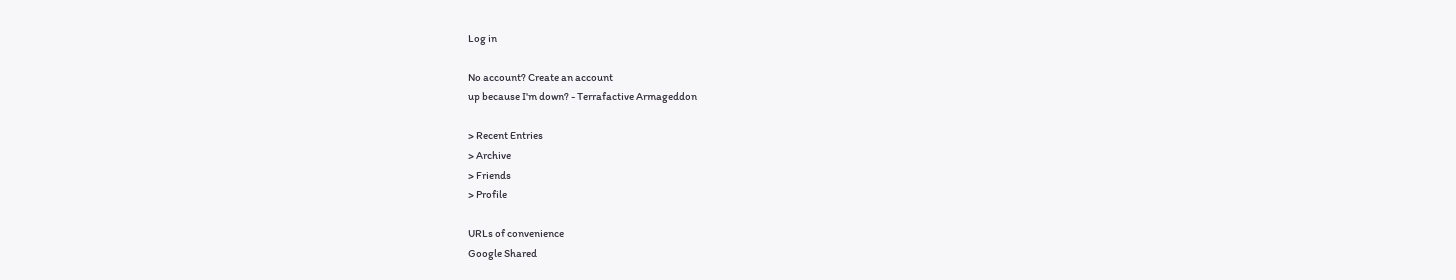Log in

No account? Create an account
up because I'm down? - Terrafactive Armageddon

> Recent Entries
> Archive
> Friends
> Profile

URLs of convenience
Google Shared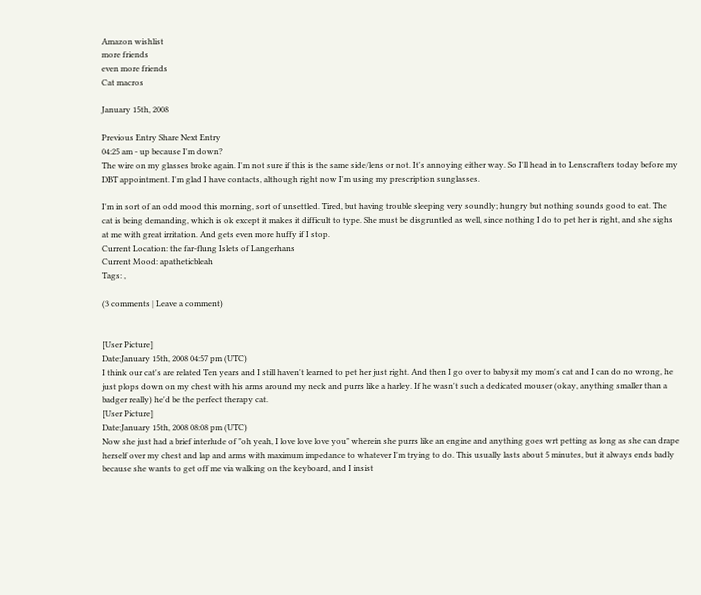Amazon wishlist
more friends
even more friends
Cat macros

January 15th, 2008

Previous Entry Share Next Entry
04:25 am - up because I'm down?
The wire on my glasses broke again. I'm not sure if this is the same side/lens or not. It's annoying either way. So I'll head in to Lenscrafters today before my DBT appointment. I'm glad I have contacts, although right now I'm using my prescription sunglasses.

I'm in sort of an odd mood this morning, sort of unsettled. Tired, but having trouble sleeping very soundly; hungry but nothing sounds good to eat. The cat is being demanding, which is ok except it makes it difficult to type. She must be disgruntled as well, since nothing I do to pet her is right, and she sighs at me with great irritation. And gets even more huffy if I stop.
Current Location: the far-flung Islets of Langerhans
Current Mood: apatheticbleah
Tags: ,

(3 comments | Leave a comment)


[User Picture]
Date:January 15th, 2008 04:57 pm (UTC)
I think our cat's are related Ten years and I still haven't learned to pet her just right. And then I go over to babysit my mom's cat and I can do no wrong, he just plops down on my chest with his arms around my neck and purrs like a harley. If he wasn't such a dedicated mouser (okay, anything smaller than a badger really) he'd be the perfect therapy cat.
[User Picture]
Date:January 15th, 2008 08:08 pm (UTC)
Now she just had a brief interlude of "oh yeah, I love love love you" wherein she purrs like an engine and anything goes wrt petting as long as she can drape herself over my chest and lap and arms with maximum impedance to whatever I'm trying to do. This usually lasts about 5 minutes, but it always ends badly because she wants to get off me via walking on the keyboard, and I insist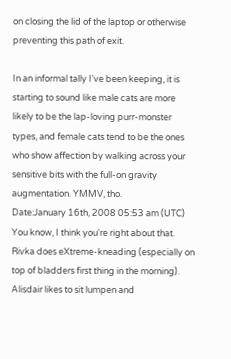on closing the lid of the laptop or otherwise preventing this path of exit.

In an informal tally I've been keeping, it is starting to sound like male cats are more likely to be the lap-loving purr-monster types, and female cats tend to be the ones who show affection by walking across your sensitive bits with the full-on gravity augmentation. YMMV, tho.
Date:January 16th, 2008 05:53 am (UTC)
You know, I think you're right about that. Rivka does eXtreme-kneading (especially on top of bladders first thing in the morning). Alisdair likes to sit lumpen and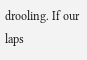drooling. If our laps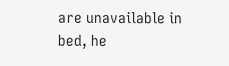are unavailable in bed, he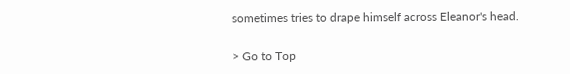sometimes tries to drape himself across Eleanor's head.

> Go to Top